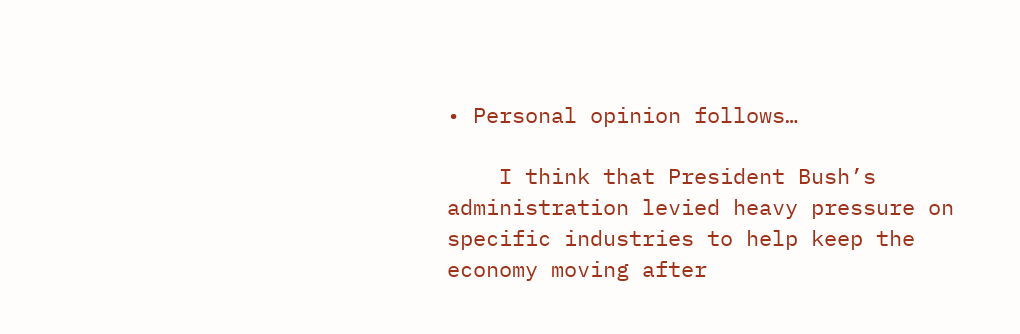• Personal opinion follows…

    I think that President Bush’s administration levied heavy pressure on specific industries to help keep the economy moving after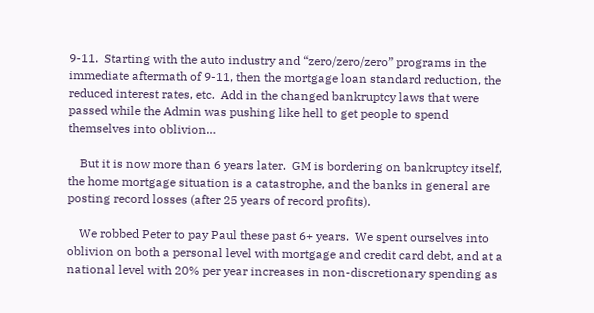9-11.  Starting with the auto industry and “zero/zero/zero” programs in the immediate aftermath of 9-11, then the mortgage loan standard reduction, the reduced interest rates, etc.  Add in the changed bankruptcy laws that were passed while the Admin was pushing like hell to get people to spend themselves into oblivion…

    But it is now more than 6 years later.  GM is bordering on bankruptcy itself, the home mortgage situation is a catastrophe, and the banks in general are posting record losses (after 25 years of record profits).

    We robbed Peter to pay Paul these past 6+ years.  We spent ourselves into oblivion on both a personal level with mortgage and credit card debt, and at a national level with 20% per year increases in non-discretionary spending as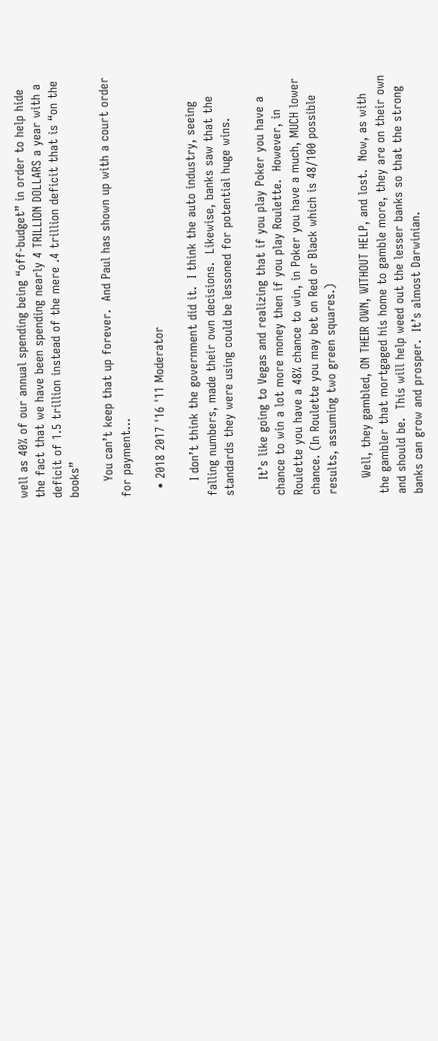well as 40% of our annual spending being “off-budget” in order to help hide the fact that we have been spending nearly 4 TRILLION DOLLARS a year with a deficit of 1.5 trillion instead of the mere .4 trillion deficit that is “on the books”

    You can’t keep that up forever.  And Paul has shown up with a court order for payment…

  • 2018 2017 '16 '11 Moderator

    I don’t think the government did it.  I think the auto industry, seeing falling numbers, made their own decisions.  Likewise, banks saw that the standards they were using could be lessoned for potential huge wins.

    It’s like going to Vegas and realizing that if you play Poker you have a chance to win a lot more money then if you play Roulette.  However, in Roulette you have a 48% chance to win, in Poker you have a much, MUCH lower chance. (In Roulette you may bet on Red or Black which is 48/100 possible results, assuming two green squares.)

    Well, they gambled, ON THEIR OWN, WITHOUT HELP, and lost.  Now, as with the gambler that mortgaged his home to gamble more, they are on their own and should be.  This will help weed out the lesser banks so that the strong banks can grow and prosper.  It’s almost Darwinian.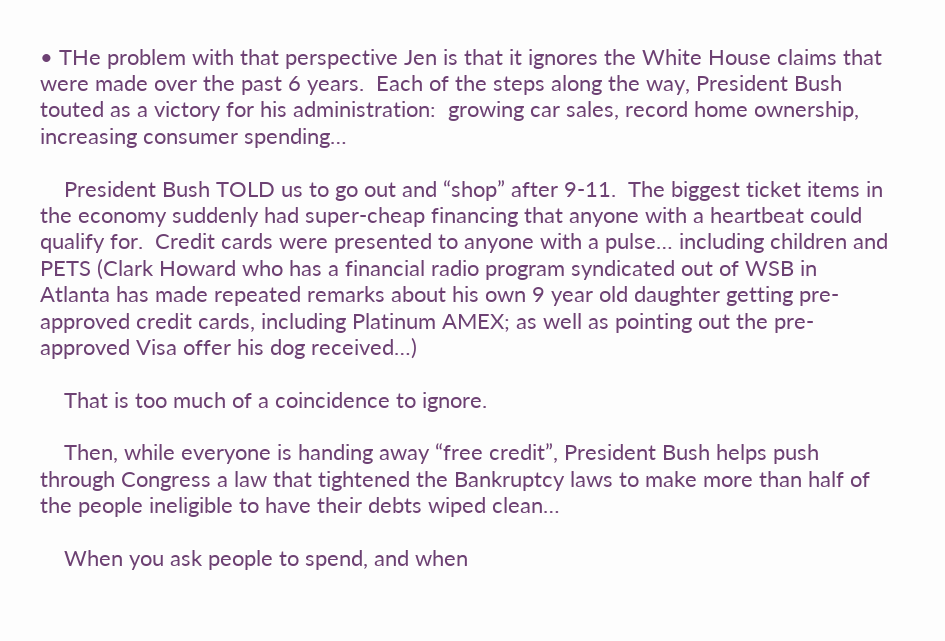• THe problem with that perspective Jen is that it ignores the White House claims that were made over the past 6 years.  Each of the steps along the way, President Bush touted as a victory for his administration:  growing car sales, record home ownership, increasing consumer spending…

    President Bush TOLD us to go out and “shop” after 9-11.  The biggest ticket items in the economy suddenly had super-cheap financing that anyone with a heartbeat could qualify for.  Credit cards were presented to anyone with a pulse… including children and PETS (Clark Howard who has a financial radio program syndicated out of WSB in Atlanta has made repeated remarks about his own 9 year old daughter getting pre-approved credit cards, including Platinum AMEX; as well as pointing out the pre-approved Visa offer his dog received…)

    That is too much of a coincidence to ignore.

    Then, while everyone is handing away “free credit”, President Bush helps push through Congress a law that tightened the Bankruptcy laws to make more than half of the people ineligible to have their debts wiped clean…

    When you ask people to spend, and when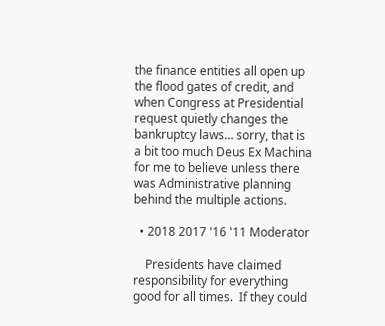the finance entities all open up the flood gates of credit, and when Congress at Presidential request quietly changes the bankruptcy laws… sorry, that is a bit too much Deus Ex Machina for me to believe unless there was Administrative planning behind the multiple actions.

  • 2018 2017 '16 '11 Moderator

    Presidents have claimed responsibility for everything good for all times.  If they could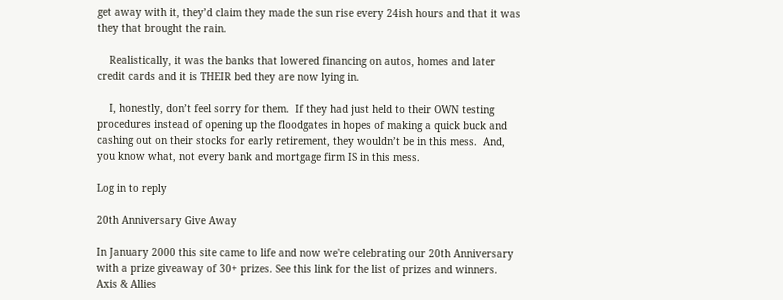get away with it, they’d claim they made the sun rise every 24ish hours and that it was they that brought the rain.

    Realistically, it was the banks that lowered financing on autos, homes and later credit cards and it is THEIR bed they are now lying in.

    I, honestly, don’t feel sorry for them.  If they had just held to their OWN testing procedures instead of opening up the floodgates in hopes of making a quick buck and cashing out on their stocks for early retirement, they wouldn’t be in this mess.  And, you know what, not every bank and mortgage firm IS in this mess.

Log in to reply

20th Anniversary Give Away

In January 2000 this site came to life and now we're celebrating our 20th Anniversary with a prize giveaway of 30+ prizes. See this link for the list of prizes and winners.
Axis & Allies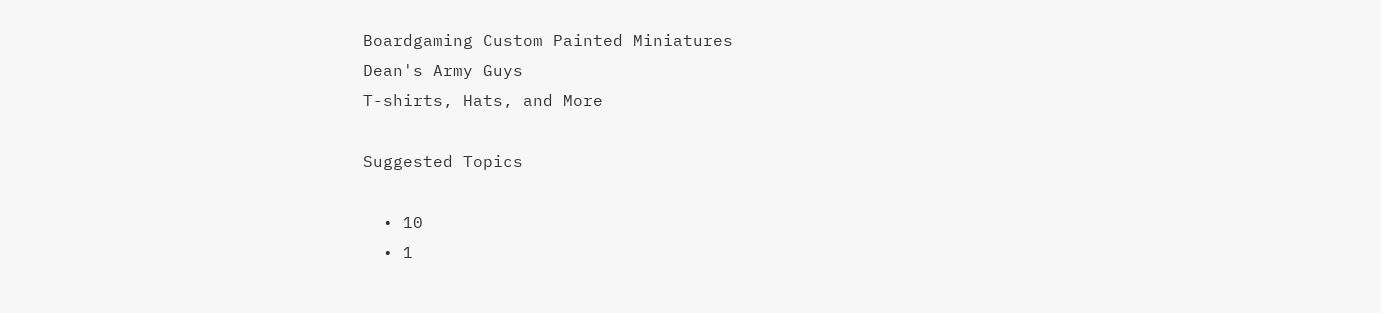Boardgaming Custom Painted Miniatures
Dean's Army Guys
T-shirts, Hats, and More

Suggested Topics

  • 10
  • 1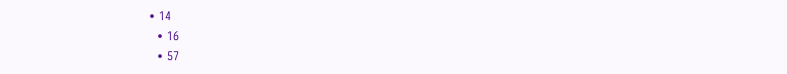• 14
  • 16
  • 57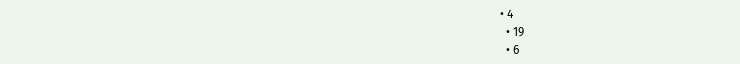• 4
  • 19
  • 6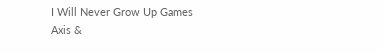I Will Never Grow Up Games
Axis &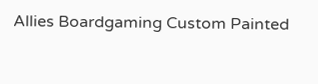Allies Boardgaming Custom Painted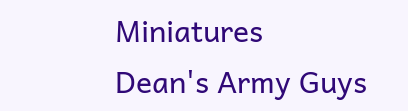Miniatures
Dean's Army Guys